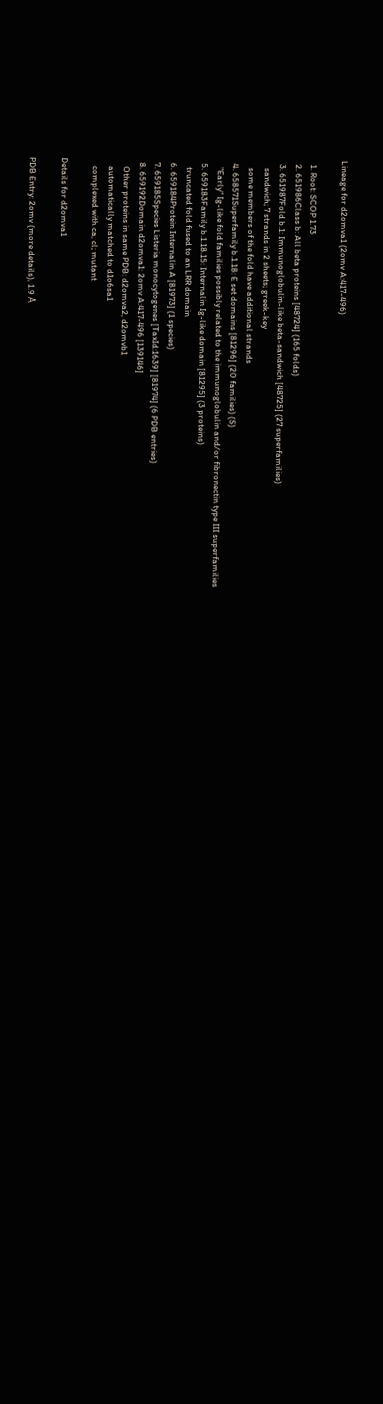Lineage for d2omva1 (2omv A:417-496)

  1. Root: SCOP 1.73
  2. 651986Class b: All beta proteins [48724] (165 folds)
  3. 651987Fold b.1: Immunoglobulin-like beta-sandwich [48725] (27 superfamilies)
    sandwich; 7 strands in 2 sheets; greek-key
    some members of the fold have additional strands
  4. 658571Superfamily b.1.18: E set domains [81296] (20 families) (S)
    "Early" Ig-like fold families possibly related to the immunoglobulin and/or fibronectin type III superfamilies
  5. 659183Family b.1.18.15: Internalin Ig-like domain [81295] (3 proteins)
    truncated fold fused to an LRR domain
  6. 659184Protein Internalin A [81973] (1 species)
  7. 659185Species Listeria monocytogenes [TaxId:1639] [81974] (6 PDB entries)
  8. 659192Domain d2omva1: 2omv A:417-496 [139146]
    Other proteins in same PDB: d2omva2, d2omvb1
    automatically matched to d1o6sa1
    complexed with ca, cl; mutant

Details for d2omva1

PDB Entry: 2omv (more details), 1.9 Å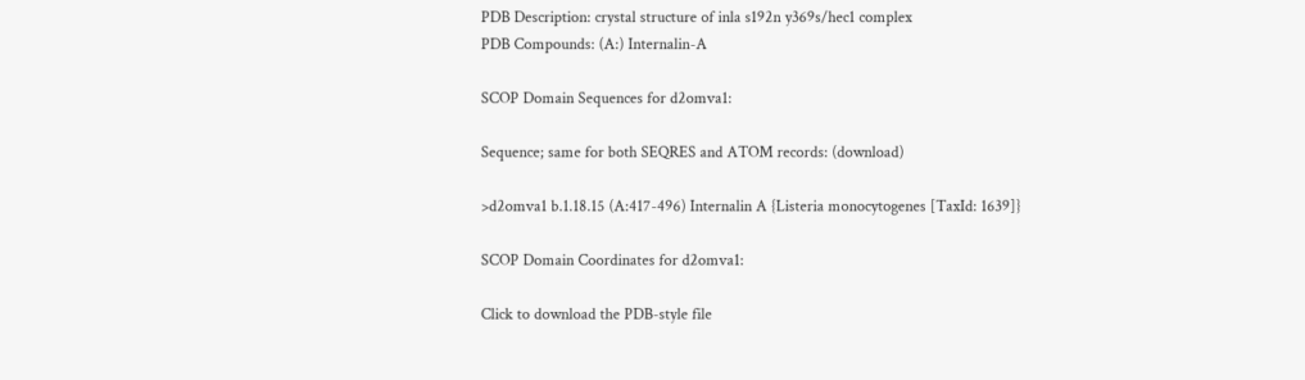PDB Description: crystal structure of inla s192n y369s/hec1 complex
PDB Compounds: (A:) Internalin-A

SCOP Domain Sequences for d2omva1:

Sequence; same for both SEQRES and ATOM records: (download)

>d2omva1 b.1.18.15 (A:417-496) Internalin A {Listeria monocytogenes [TaxId: 1639]}

SCOP Domain Coordinates for d2omva1:

Click to download the PDB-style file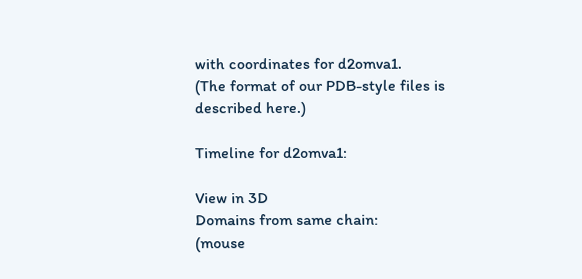with coordinates for d2omva1.
(The format of our PDB-style files is described here.)

Timeline for d2omva1:

View in 3D
Domains from same chain:
(mouse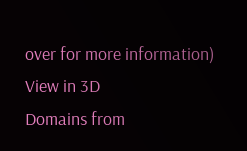over for more information)
View in 3D
Domains from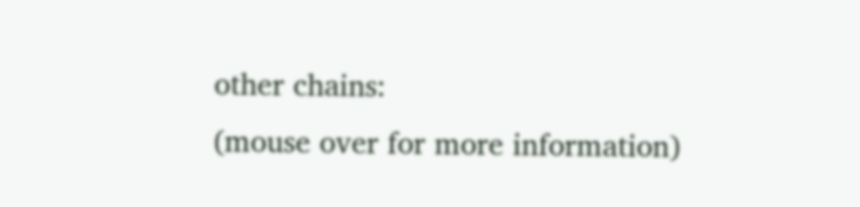other chains:
(mouse over for more information)